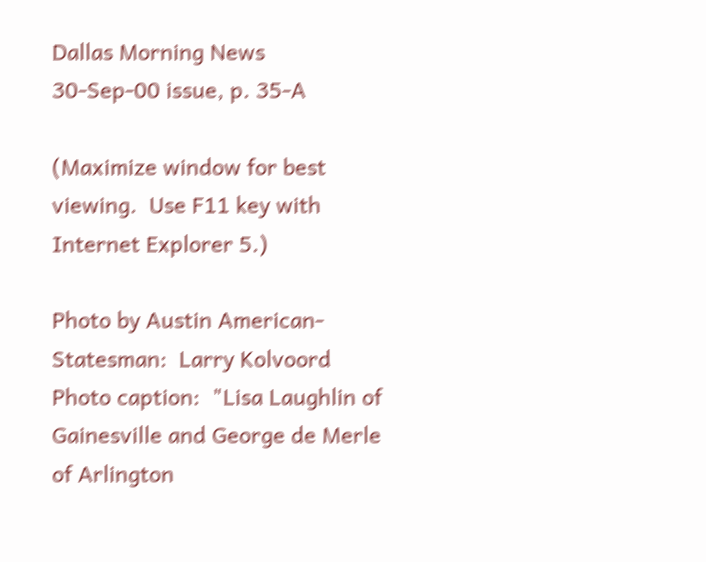Dallas Morning News
30-Sep-00 issue, p. 35-A

(Maximize window for best viewing.  Use F11 key with Internet Explorer 5.)

Photo by Austin American-Statesman:  Larry Kolvoord
Photo caption:  "Lisa Laughlin of Gainesville and George de Merle of Arlington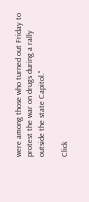were among those who turned out Friday to protest the war on drugs during a rally outside the state Capitol."

Click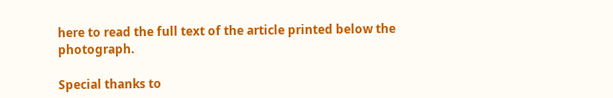here to read the full text of the article printed below the photograph.

Special thanks to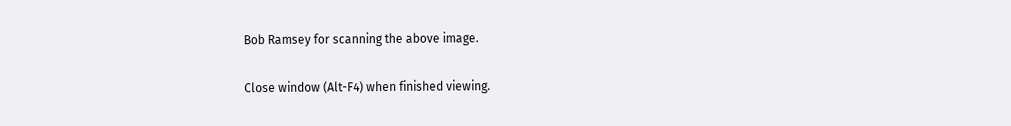Bob Ramsey for scanning the above image.

Close window (Alt-F4) when finished viewing.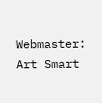Webmaster:  Art Smart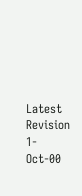Latest Revision 1-Oct-00